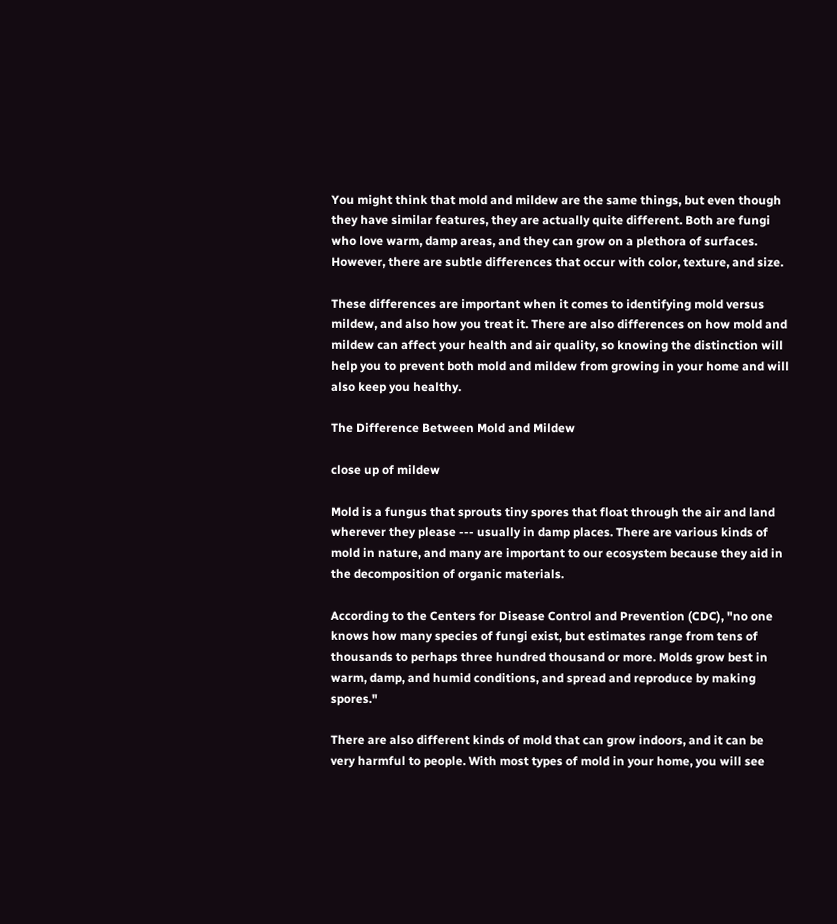You might think that mold and mildew are the same things, but even though they have similar features, they are actually quite different. Both are fungi who love warm, damp areas, and they can grow on a plethora of surfaces. However, there are subtle differences that occur with color, texture, and size.

These differences are important when it comes to identifying mold versus mildew, and also how you treat it. There are also differences on how mold and mildew can affect your health and air quality, so knowing the distinction will help you to prevent both mold and mildew from growing in your home and will also keep you healthy.

The Difference Between Mold and Mildew

close up of mildew

Mold is a fungus that sprouts tiny spores that float through the air and land wherever they please --- usually in damp places. There are various kinds of mold in nature, and many are important to our ecosystem because they aid in the decomposition of organic materials.

According to the Centers for Disease Control and Prevention (CDC), "no one knows how many species of fungi exist, but estimates range from tens of thousands to perhaps three hundred thousand or more. Molds grow best in warm, damp, and humid conditions, and spread and reproduce by making spores."

There are also different kinds of mold that can grow indoors, and it can be very harmful to people. With most types of mold in your home, you will see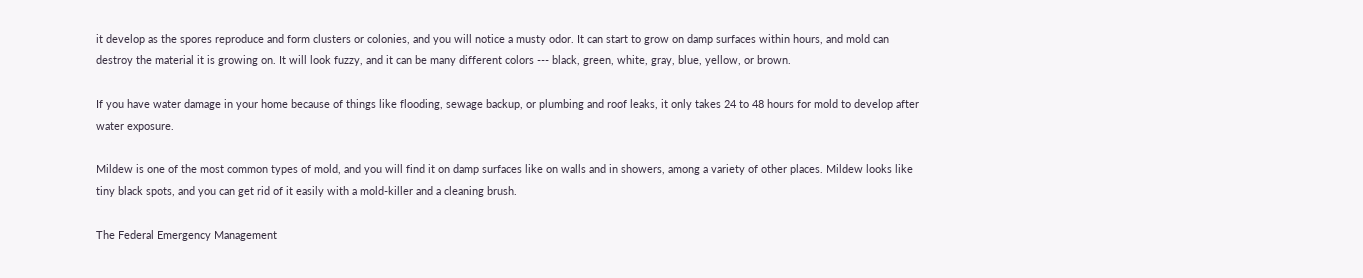it develop as the spores reproduce and form clusters or colonies, and you will notice a musty odor. It can start to grow on damp surfaces within hours, and mold can destroy the material it is growing on. It will look fuzzy, and it can be many different colors --- black, green, white, gray, blue, yellow, or brown.

If you have water damage in your home because of things like flooding, sewage backup, or plumbing and roof leaks, it only takes 24 to 48 hours for mold to develop after water exposure.

Mildew is one of the most common types of mold, and you will find it on damp surfaces like on walls and in showers, among a variety of other places. Mildew looks like tiny black spots, and you can get rid of it easily with a mold-killer and a cleaning brush.

The Federal Emergency Management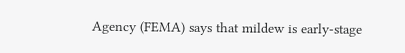Agency (FEMA) says that mildew is early-stage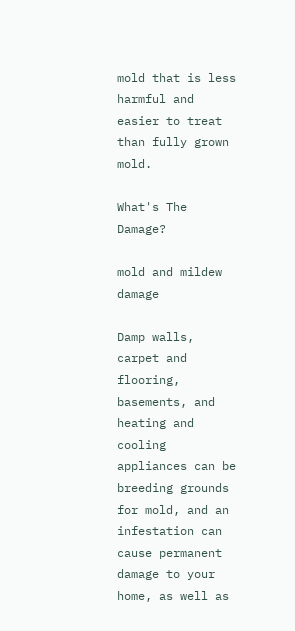mold that is less harmful and easier to treat than fully grown mold.

What's The Damage?

mold and mildew damage

Damp walls, carpet and flooring, basements, and heating and cooling appliances can be breeding grounds for mold, and an infestation can cause permanent damage to your home, as well as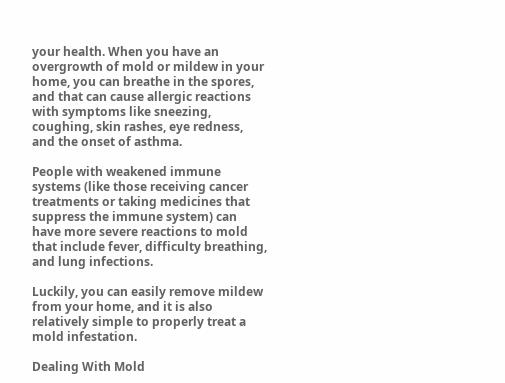your health. When you have an overgrowth of mold or mildew in your home, you can breathe in the spores, and that can cause allergic reactions with symptoms like sneezing, coughing, skin rashes, eye redness, and the onset of asthma.

People with weakened immune systems (like those receiving cancer treatments or taking medicines that suppress the immune system) can have more severe reactions to mold that include fever, difficulty breathing, and lung infections.

Luckily, you can easily remove mildew from your home, and it is also relatively simple to properly treat a mold infestation.

Dealing With Mold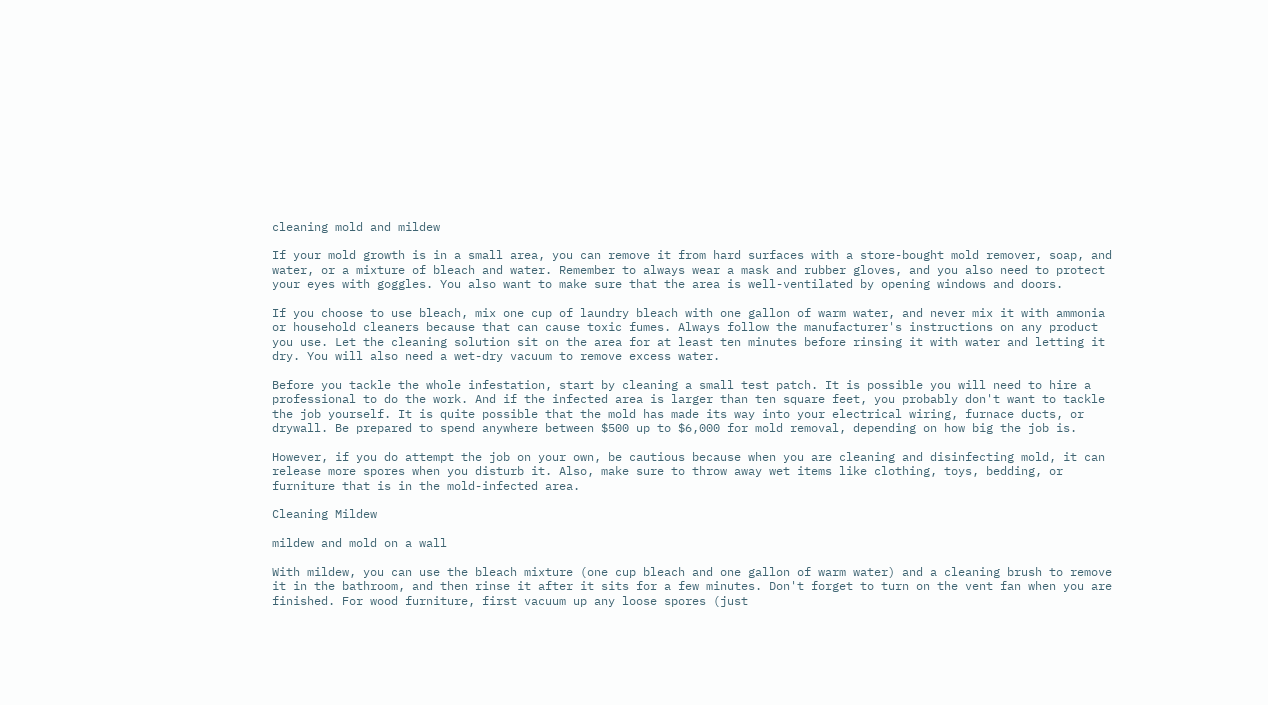cleaning mold and mildew

If your mold growth is in a small area, you can remove it from hard surfaces with a store-bought mold remover, soap, and water, or a mixture of bleach and water. Remember to always wear a mask and rubber gloves, and you also need to protect your eyes with goggles. You also want to make sure that the area is well-ventilated by opening windows and doors.

If you choose to use bleach, mix one cup of laundry bleach with one gallon of warm water, and never mix it with ammonia or household cleaners because that can cause toxic fumes. Always follow the manufacturer's instructions on any product you use. Let the cleaning solution sit on the area for at least ten minutes before rinsing it with water and letting it dry. You will also need a wet-dry vacuum to remove excess water.

Before you tackle the whole infestation, start by cleaning a small test patch. It is possible you will need to hire a professional to do the work. And if the infected area is larger than ten square feet, you probably don't want to tackle the job yourself. It is quite possible that the mold has made its way into your electrical wiring, furnace ducts, or drywall. Be prepared to spend anywhere between $500 up to $6,000 for mold removal, depending on how big the job is.

However, if you do attempt the job on your own, be cautious because when you are cleaning and disinfecting mold, it can release more spores when you disturb it. Also, make sure to throw away wet items like clothing, toys, bedding, or furniture that is in the mold-infected area.

Cleaning Mildew

mildew and mold on a wall

With mildew, you can use the bleach mixture (one cup bleach and one gallon of warm water) and a cleaning brush to remove it in the bathroom, and then rinse it after it sits for a few minutes. Don't forget to turn on the vent fan when you are finished. For wood furniture, first vacuum up any loose spores (just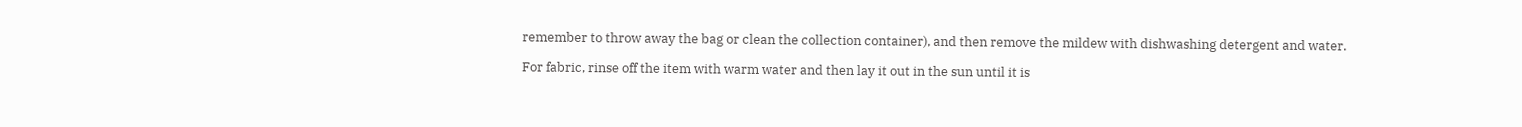remember to throw away the bag or clean the collection container), and then remove the mildew with dishwashing detergent and water.

For fabric, rinse off the item with warm water and then lay it out in the sun until it is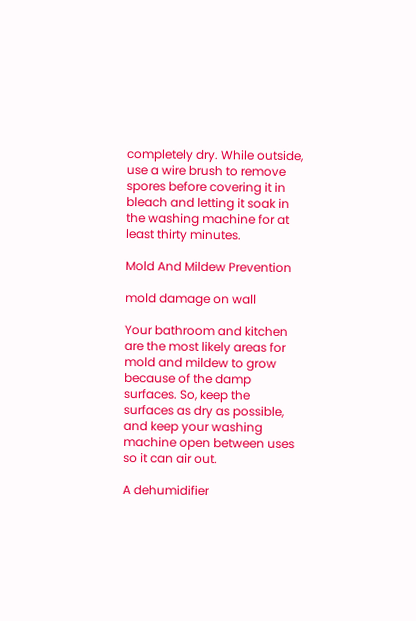completely dry. While outside, use a wire brush to remove spores before covering it in bleach and letting it soak in the washing machine for at least thirty minutes.

Mold And Mildew Prevention

mold damage on wall

Your bathroom and kitchen are the most likely areas for mold and mildew to grow because of the damp surfaces. So, keep the surfaces as dry as possible, and keep your washing machine open between uses so it can air out.

A dehumidifier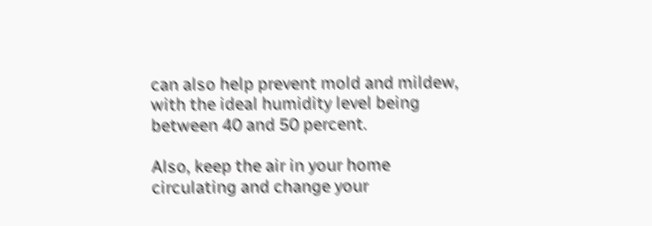can also help prevent mold and mildew, with the ideal humidity level being between 40 and 50 percent.

Also, keep the air in your home circulating and change your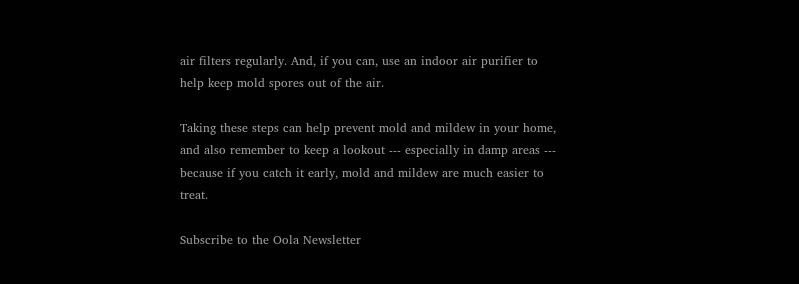air filters regularly. And, if you can, use an indoor air purifier to help keep mold spores out of the air.

Taking these steps can help prevent mold and mildew in your home, and also remember to keep a lookout --- especially in damp areas --- because if you catch it early, mold and mildew are much easier to treat.

Subscribe to the Oola Newsletter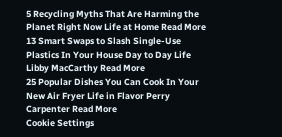5 Recycling Myths That Are Harming the Planet Right Now Life at Home Read More
13 Smart Swaps to Slash Single-Use Plastics In Your House Day to Day Life Libby MacCarthy Read More
25 Popular Dishes You Can Cook In Your New Air Fryer Life in Flavor Perry Carpenter Read More
Cookie Settings